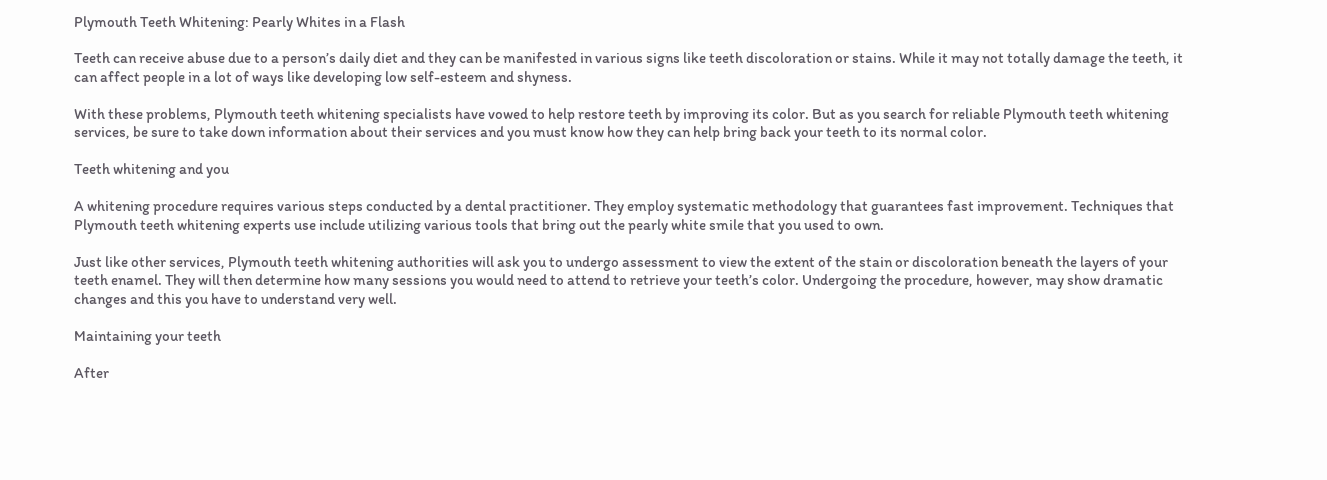Plymouth Teeth Whitening: Pearly Whites in a Flash

Teeth can receive abuse due to a person’s daily diet and they can be manifested in various signs like teeth discoloration or stains. While it may not totally damage the teeth, it can affect people in a lot of ways like developing low self-esteem and shyness.

With these problems, Plymouth teeth whitening specialists have vowed to help restore teeth by improving its color. But as you search for reliable Plymouth teeth whitening services, be sure to take down information about their services and you must know how they can help bring back your teeth to its normal color.

Teeth whitening and you

A whitening procedure requires various steps conducted by a dental practitioner. They employ systematic methodology that guarantees fast improvement. Techniques that Plymouth teeth whitening experts use include utilizing various tools that bring out the pearly white smile that you used to own.

Just like other services, Plymouth teeth whitening authorities will ask you to undergo assessment to view the extent of the stain or discoloration beneath the layers of your teeth enamel. They will then determine how many sessions you would need to attend to retrieve your teeth’s color. Undergoing the procedure, however, may show dramatic changes and this you have to understand very well.

Maintaining your teeth

After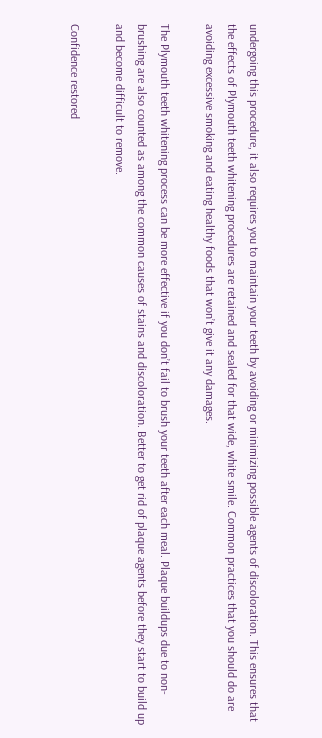undergoing this procedure, it also requires you to maintain your teeth by avoiding or minimizing possible agents of discoloration. This ensures that the effects of Plymouth teeth whitening procedures are retained and sealed for that wide, white smile. Common practices that you should do are avoiding excessive smoking and eating healthy foods that won’t give it any damages.

The Plymouth teeth whitening process can be more effective if you don’t fail to brush your teeth after each meal. Plaque buildups due to non-brushing are also counted as among the common causes of stains and discoloration. Better to get rid of plaque agents before they start to build up and become difficult to remove.

Confidence restored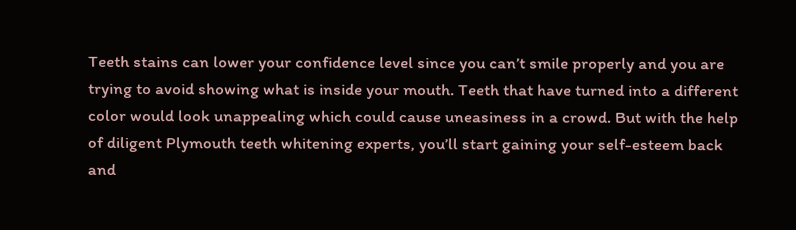Teeth stains can lower your confidence level since you can’t smile properly and you are trying to avoid showing what is inside your mouth. Teeth that have turned into a different color would look unappealing which could cause uneasiness in a crowd. But with the help of diligent Plymouth teeth whitening experts, you’ll start gaining your self-esteem back and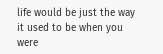life would be just the way it used to be when you were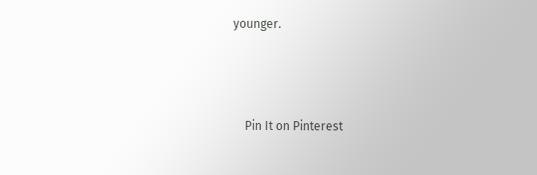younger.



    Pin It on Pinterest